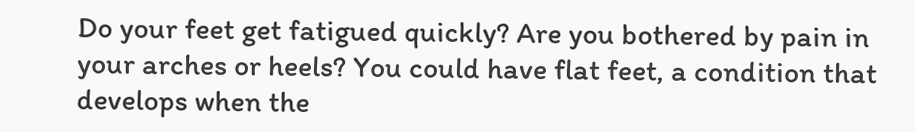Do your feet get fatigued quickly? Are you bothered by pain in your arches or heels? You could have flat feet, a condition that develops when the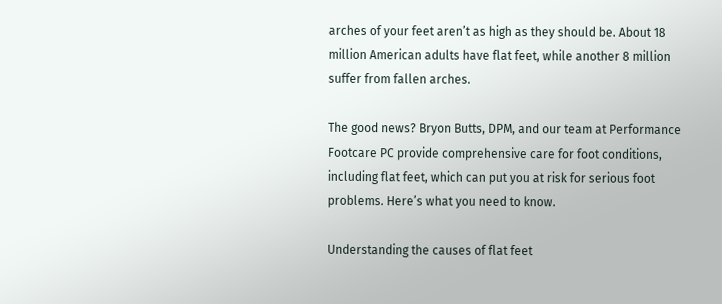arches of your feet aren’t as high as they should be. About 18 million American adults have flat feet, while another 8 million suffer from fallen arches.

The good news? Bryon Butts, DPM, and our team at Performance Footcare PC provide comprehensive care for foot conditions, including flat feet, which can put you at risk for serious foot problems. Here’s what you need to know.

Understanding the causes of flat feet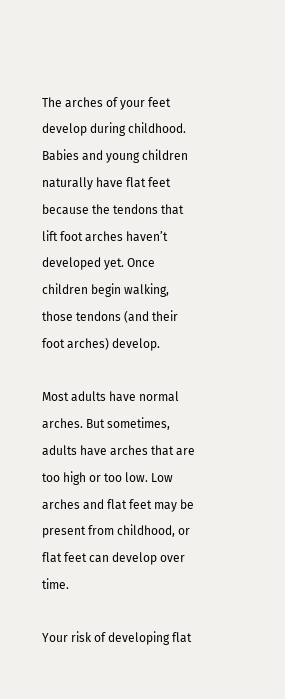The arches of your feet develop during childhood. Babies and young children naturally have flat feet because the tendons that lift foot arches haven’t developed yet. Once children begin walking, those tendons (and their foot arches) develop.

Most adults have normal arches. But sometimes, adults have arches that are too high or too low. Low arches and flat feet may be present from childhood, or flat feet can develop over time.

Your risk of developing flat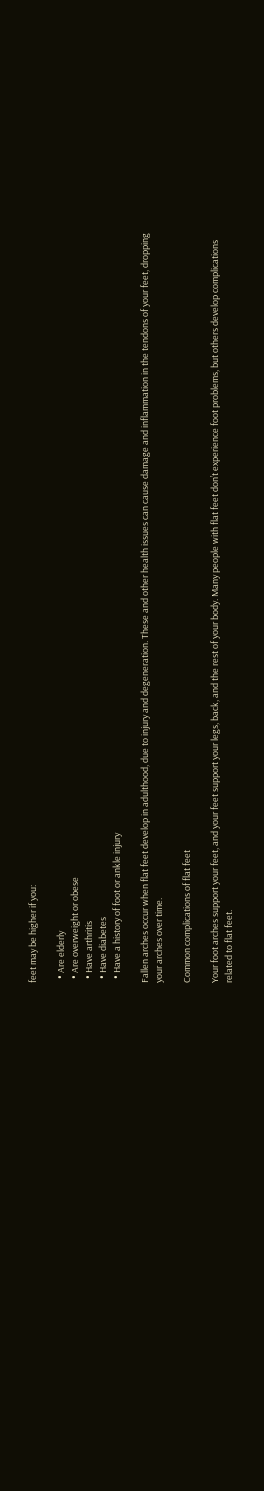feet may be higher if you:

  • Are elderly
  • Are overweight or obese
  • Have arthritis
  • Have diabetes
  • Have a history of foot or ankle injury

Fallen arches occur when flat feet develop in adulthood, due to injury and degeneration. These and other health issues can cause damage and inflammation in the tendons of your feet, dropping your arches over time.

Common complications of flat feet

Your foot arches support your feet, and your feet support your legs, back, and the rest of your body. Many people with flat feet don’t experience foot problems, but others develop complications related to flat feet.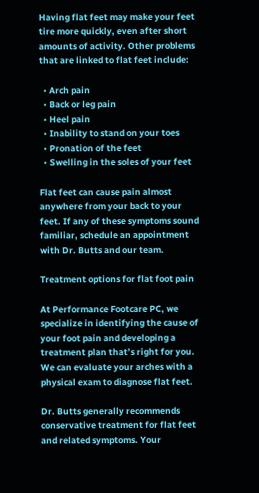Having flat feet may make your feet tire more quickly, even after short amounts of activity. Other problems that are linked to flat feet include:

  • Arch pain
  • Back or leg pain
  • Heel pain
  • Inability to stand on your toes
  • Pronation of the feet
  • Swelling in the soles of your feet

Flat feet can cause pain almost anywhere from your back to your feet. If any of these symptoms sound familiar, schedule an appointment with Dr. Butts and our team.

Treatment options for flat foot pain

At Performance Footcare PC, we specialize in identifying the cause of your foot pain and developing a treatment plan that’s right for you. We can evaluate your arches with a physical exam to diagnose flat feet.

Dr. Butts generally recommends conservative treatment for flat feet and related symptoms. Your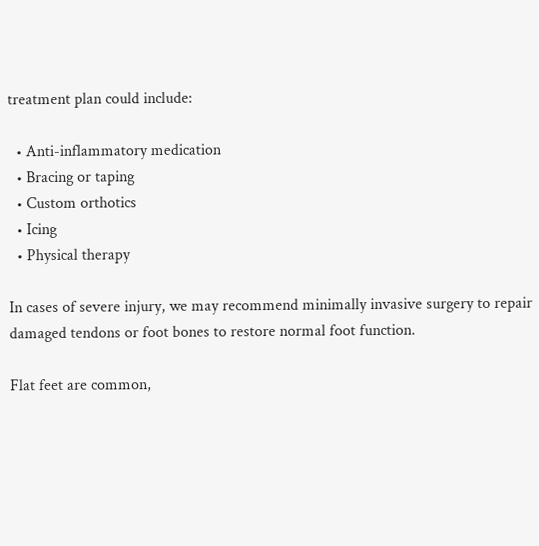treatment plan could include:

  • Anti-inflammatory medication
  • Bracing or taping
  • Custom orthotics
  • Icing
  • Physical therapy

In cases of severe injury, we may recommend minimally invasive surgery to repair damaged tendons or foot bones to restore normal foot function.

Flat feet are common,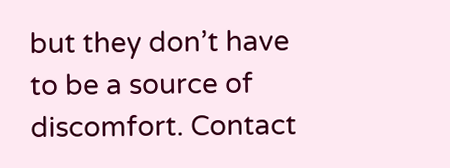but they don’t have to be a source of discomfort. Contact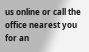us online or call the office nearest you for an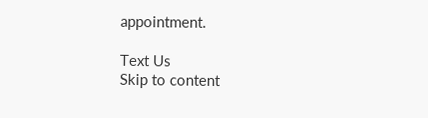appointment.

Text Us
Skip to content